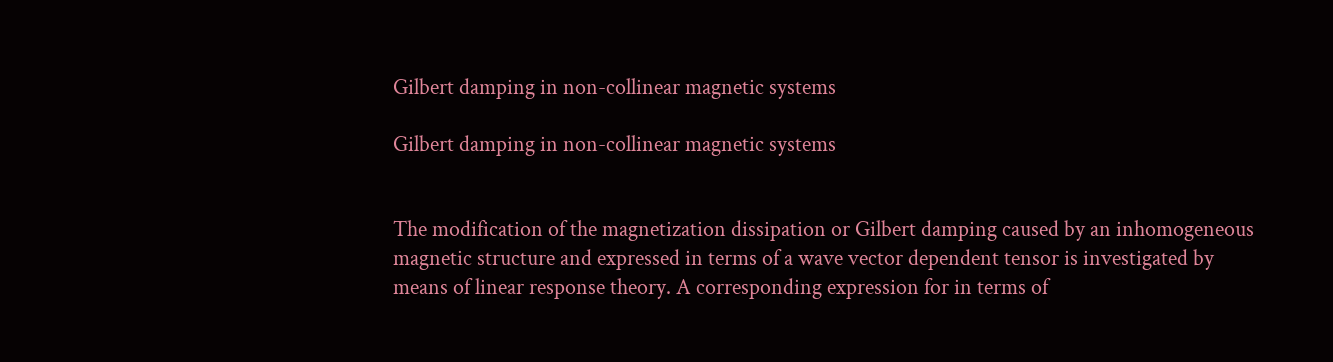Gilbert damping in non-collinear magnetic systems

Gilbert damping in non-collinear magnetic systems


The modification of the magnetization dissipation or Gilbert damping caused by an inhomogeneous magnetic structure and expressed in terms of a wave vector dependent tensor is investigated by means of linear response theory. A corresponding expression for in terms of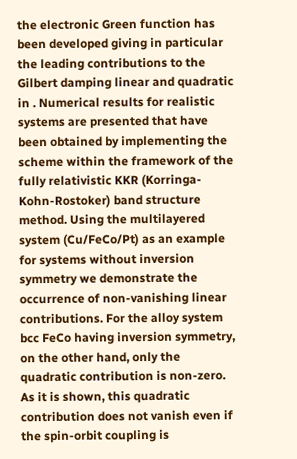the electronic Green function has been developed giving in particular the leading contributions to the Gilbert damping linear and quadratic in . Numerical results for realistic systems are presented that have been obtained by implementing the scheme within the framework of the fully relativistic KKR (Korringa-Kohn-Rostoker) band structure method. Using the multilayered system (Cu/FeCo/Pt) as an example for systems without inversion symmetry we demonstrate the occurrence of non-vanishing linear contributions. For the alloy system bcc FeCo having inversion symmetry, on the other hand, only the quadratic contribution is non-zero. As it is shown, this quadratic contribution does not vanish even if the spin-orbit coupling is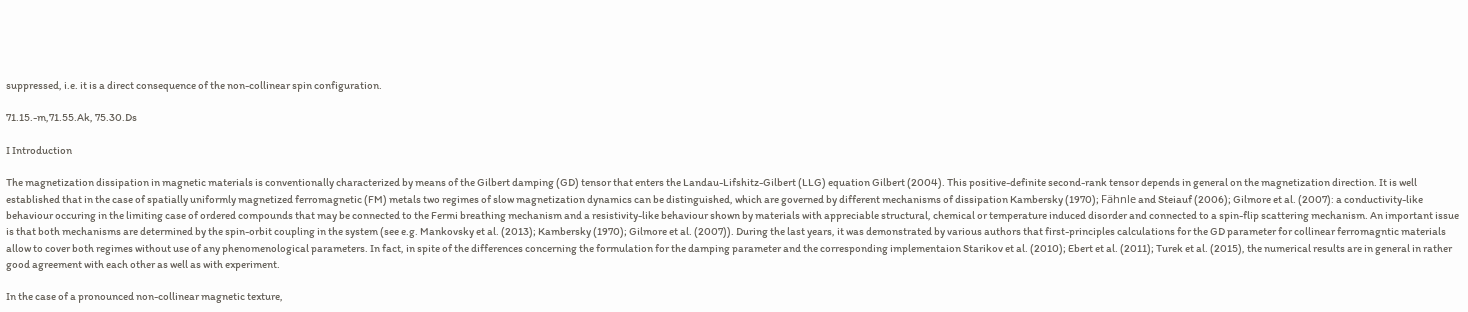suppressed, i.e. it is a direct consequence of the non-collinear spin configuration.

71.15.-m,71.55.Ak, 75.30.Ds

I Introduction

The magnetization dissipation in magnetic materials is conventionally characterized by means of the Gilbert damping (GD) tensor that enters the Landau-Lifshitz-Gilbert (LLG) equation Gilbert (2004). This positive-definite second-rank tensor depends in general on the magnetization direction. It is well established that in the case of spatially uniformly magnetized ferromagnetic (FM) metals two regimes of slow magnetization dynamics can be distinguished, which are governed by different mechanisms of dissipation Kambersky (1970); Fähnle and Steiauf (2006); Gilmore et al. (2007): a conductivity-like behaviour occuring in the limiting case of ordered compounds that may be connected to the Fermi breathing mechanism and a resistivity-like behaviour shown by materials with appreciable structural, chemical or temperature induced disorder and connected to a spin-flip scattering mechanism. An important issue is that both mechanisms are determined by the spin-orbit coupling in the system (see e.g. Mankovsky et al. (2013); Kambersky (1970); Gilmore et al. (2007)). During the last years, it was demonstrated by various authors that first-principles calculations for the GD parameter for collinear ferromagntic materials allow to cover both regimes without use of any phenomenological parameters. In fact, in spite of the differences concerning the formulation for the damping parameter and the corresponding implementaion Starikov et al. (2010); Ebert et al. (2011); Turek et al. (2015), the numerical results are in general in rather good agreement with each other as well as with experiment.

In the case of a pronounced non-collinear magnetic texture,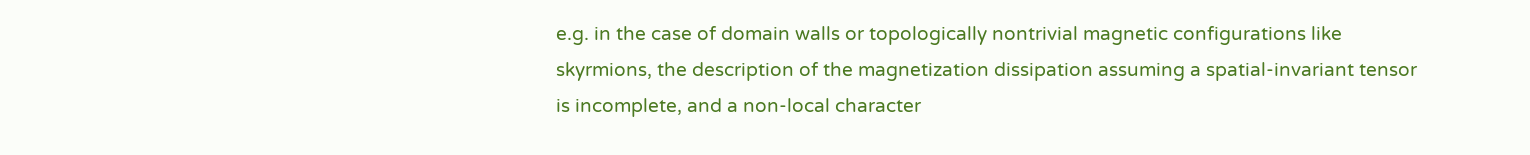e.g. in the case of domain walls or topologically nontrivial magnetic configurations like skyrmions, the description of the magnetization dissipation assuming a spatial-invariant tensor is incomplete, and a non-local character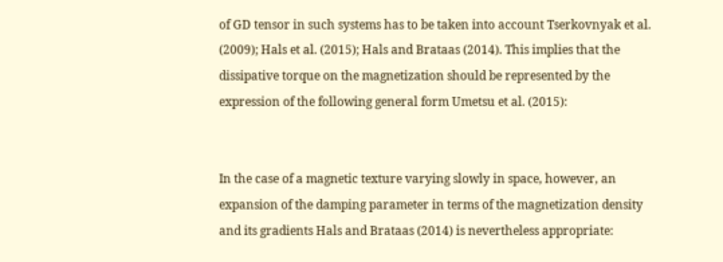of GD tensor in such systems has to be taken into account Tserkovnyak et al. (2009); Hals et al. (2015); Hals and Brataas (2014). This implies that the dissipative torque on the magnetization should be represented by the expression of the following general form Umetsu et al. (2015):


In the case of a magnetic texture varying slowly in space, however, an expansion of the damping parameter in terms of the magnetization density and its gradients Hals and Brataas (2014) is nevertheless appropriate: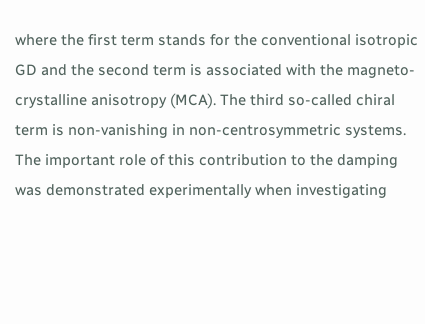where the first term stands for the conventional isotropic GD and the second term is associated with the magneto-crystalline anisotropy (MCA). The third so-called chiral term is non-vanishing in non-centrosymmetric systems. The important role of this contribution to the damping was demonstrated experimentally when investigating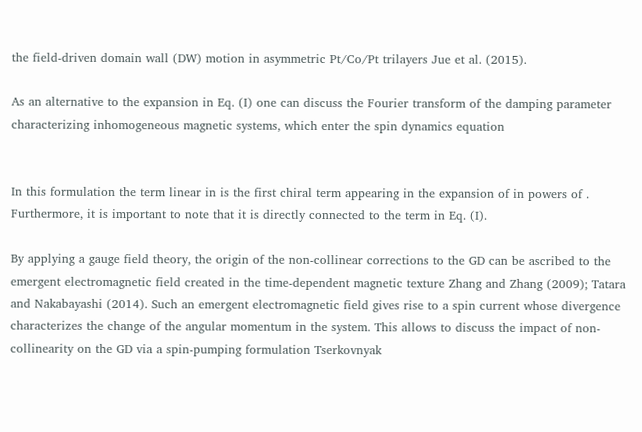the field-driven domain wall (DW) motion in asymmetric Pt/Co/Pt trilayers Jue et al. (2015).

As an alternative to the expansion in Eq. (I) one can discuss the Fourier transform of the damping parameter characterizing inhomogeneous magnetic systems, which enter the spin dynamics equation


In this formulation the term linear in is the first chiral term appearing in the expansion of in powers of . Furthermore, it is important to note that it is directly connected to the term in Eq. (I).

By applying a gauge field theory, the origin of the non-collinear corrections to the GD can be ascribed to the emergent electromagnetic field created in the time-dependent magnetic texture Zhang and Zhang (2009); Tatara and Nakabayashi (2014). Such an emergent electromagnetic field gives rise to a spin current whose divergence characterizes the change of the angular momentum in the system. This allows to discuss the impact of non-collinearity on the GD via a spin-pumping formulation Tserkovnyak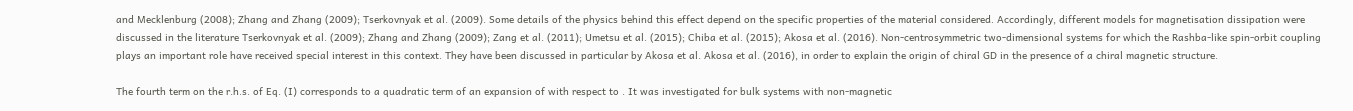and Mecklenburg (2008); Zhang and Zhang (2009); Tserkovnyak et al. (2009). Some details of the physics behind this effect depend on the specific properties of the material considered. Accordingly, different models for magnetisation dissipation were discussed in the literature Tserkovnyak et al. (2009); Zhang and Zhang (2009); Zang et al. (2011); Umetsu et al. (2015); Chiba et al. (2015); Akosa et al. (2016). Non-centrosymmetric two-dimensional systems for which the Rashba-like spin-orbit coupling plays an important role have received special interest in this context. They have been discussed in particular by Akosa et al. Akosa et al. (2016), in order to explain the origin of chiral GD in the presence of a chiral magnetic structure.

The fourth term on the r.h.s. of Eq. (I) corresponds to a quadratic term of an expansion of with respect to . It was investigated for bulk systems with non-magnetic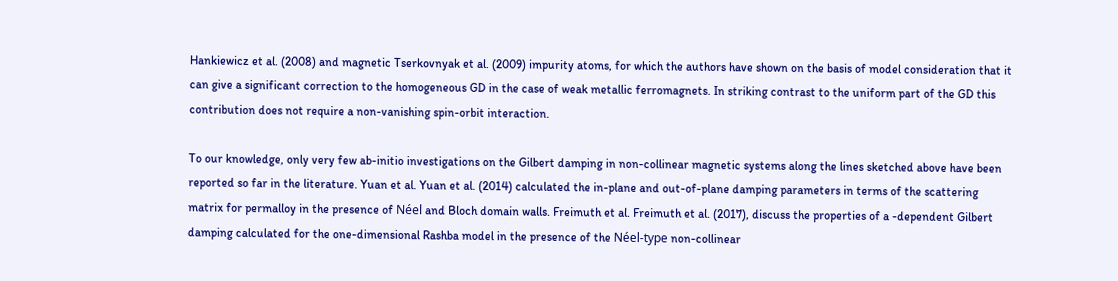Hankiewicz et al. (2008) and magnetic Tserkovnyak et al. (2009) impurity atoms, for which the authors have shown on the basis of model consideration that it can give a significant correction to the homogeneous GD in the case of weak metallic ferromagnets. In striking contrast to the uniform part of the GD this contribution does not require a non-vanishing spin-orbit interaction.

To our knowledge, only very few ab-initio investigations on the Gilbert damping in non-collinear magnetic systems along the lines sketched above have been reported so far in the literature. Yuan et al. Yuan et al. (2014) calculated the in-plane and out-of-plane damping parameters in terms of the scattering matrix for permalloy in the presence of Néel and Bloch domain walls. Freimuth et al. Freimuth et al. (2017), discuss the properties of a -dependent Gilbert damping calculated for the one-dimensional Rashba model in the presence of the Néel-type non-collinear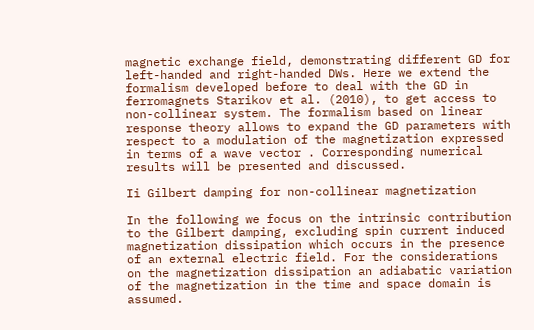magnetic exchange field, demonstrating different GD for left-handed and right-handed DWs. Here we extend the formalism developed before to deal with the GD in ferromagnets Starikov et al. (2010), to get access to non-collinear system. The formalism based on linear response theory allows to expand the GD parameters with respect to a modulation of the magnetization expressed in terms of a wave vector . Corresponding numerical results will be presented and discussed.

Ii Gilbert damping for non-collinear magnetization

In the following we focus on the intrinsic contribution to the Gilbert damping, excluding spin current induced magnetization dissipation which occurs in the presence of an external electric field. For the considerations on the magnetization dissipation an adiabatic variation of the magnetization in the time and space domain is assumed.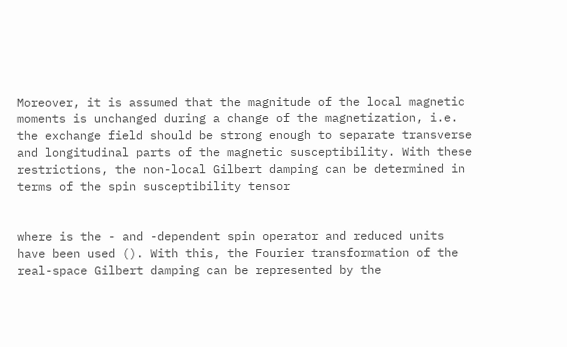Moreover, it is assumed that the magnitude of the local magnetic moments is unchanged during a change of the magnetization, i.e. the exchange field should be strong enough to separate transverse and longitudinal parts of the magnetic susceptibility. With these restrictions, the non-local Gilbert damping can be determined in terms of the spin susceptibility tensor


where is the - and -dependent spin operator and reduced units have been used (). With this, the Fourier transformation of the real-space Gilbert damping can be represented by the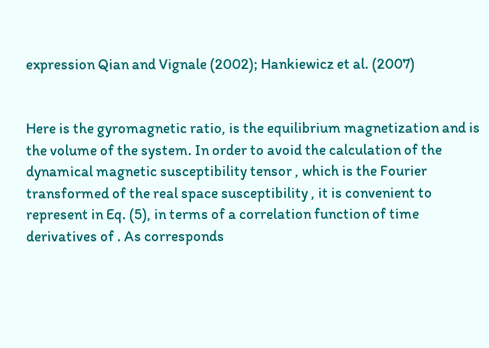expression Qian and Vignale (2002); Hankiewicz et al. (2007)


Here is the gyromagnetic ratio, is the equilibrium magnetization and is the volume of the system. In order to avoid the calculation of the dynamical magnetic susceptibility tensor , which is the Fourier transformed of the real space susceptibility , it is convenient to represent in Eq. (5), in terms of a correlation function of time derivatives of . As corresponds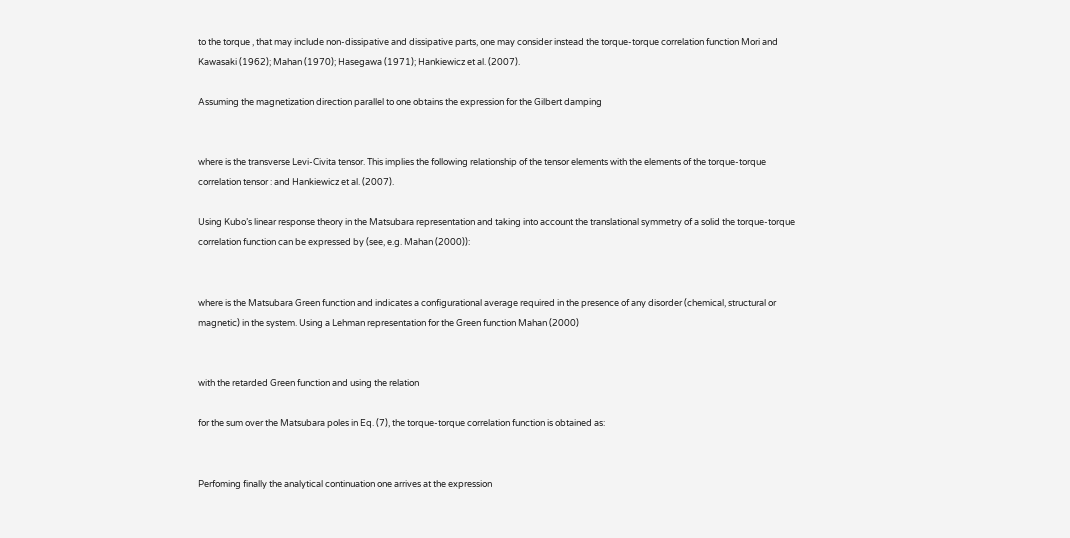to the torque , that may include non-dissipative and dissipative parts, one may consider instead the torque-torque correlation function Mori and Kawasaki (1962); Mahan (1970); Hasegawa (1971); Hankiewicz et al. (2007).

Assuming the magnetization direction parallel to one obtains the expression for the Gilbert damping


where is the transverse Levi-Civita tensor. This implies the following relationship of the tensor elements with the elements of the torque-torque correlation tensor : and Hankiewicz et al. (2007).

Using Kubo’s linear response theory in the Matsubara representation and taking into account the translational symmetry of a solid the torque-torque correlation function can be expressed by (see, e.g. Mahan (2000)):


where is the Matsubara Green function and indicates a configurational average required in the presence of any disorder (chemical, structural or magnetic) in the system. Using a Lehman representation for the Green function Mahan (2000)


with the retarded Green function and using the relation

for the sum over the Matsubara poles in Eq. (7), the torque-torque correlation function is obtained as:


Perfoming finally the analytical continuation one arrives at the expression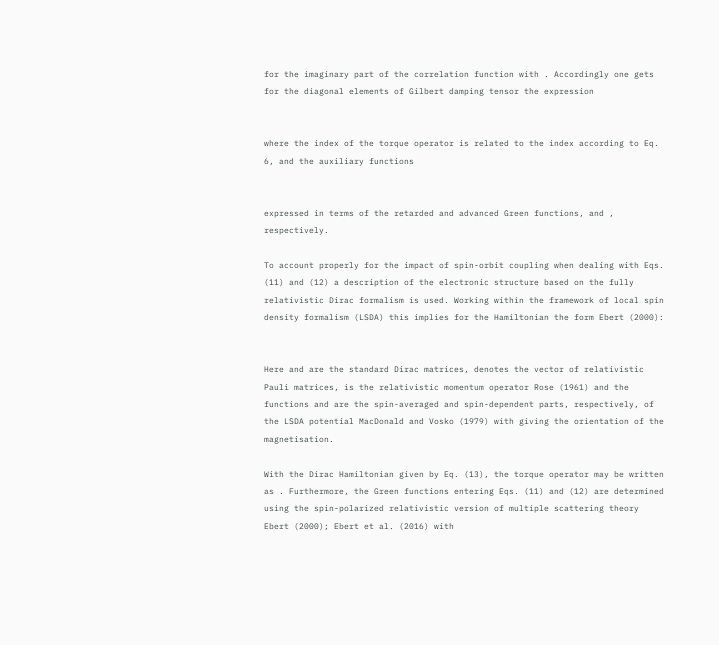for the imaginary part of the correlation function with . Accordingly one gets for the diagonal elements of Gilbert damping tensor the expression


where the index of the torque operator is related to the index according to Eq. 6, and the auxiliary functions


expressed in terms of the retarded and advanced Green functions, and , respectively.

To account properly for the impact of spin-orbit coupling when dealing with Eqs. (11) and (12) a description of the electronic structure based on the fully relativistic Dirac formalism is used. Working within the framework of local spin density formalism (LSDA) this implies for the Hamiltonian the form Ebert (2000):


Here and are the standard Dirac matrices, denotes the vector of relativistic Pauli matrices, is the relativistic momentum operator Rose (1961) and the functions and are the spin-averaged and spin-dependent parts, respectively, of the LSDA potential MacDonald and Vosko (1979) with giving the orientation of the magnetisation.

With the Dirac Hamiltonian given by Eq. (13), the torque operator may be written as . Furthermore, the Green functions entering Eqs. (11) and (12) are determined using the spin-polarized relativistic version of multiple scattering theory Ebert (2000); Ebert et al. (2016) with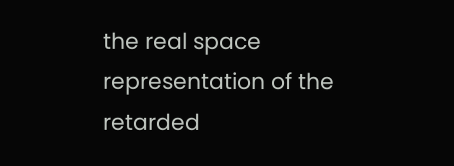the real space representation of the retarded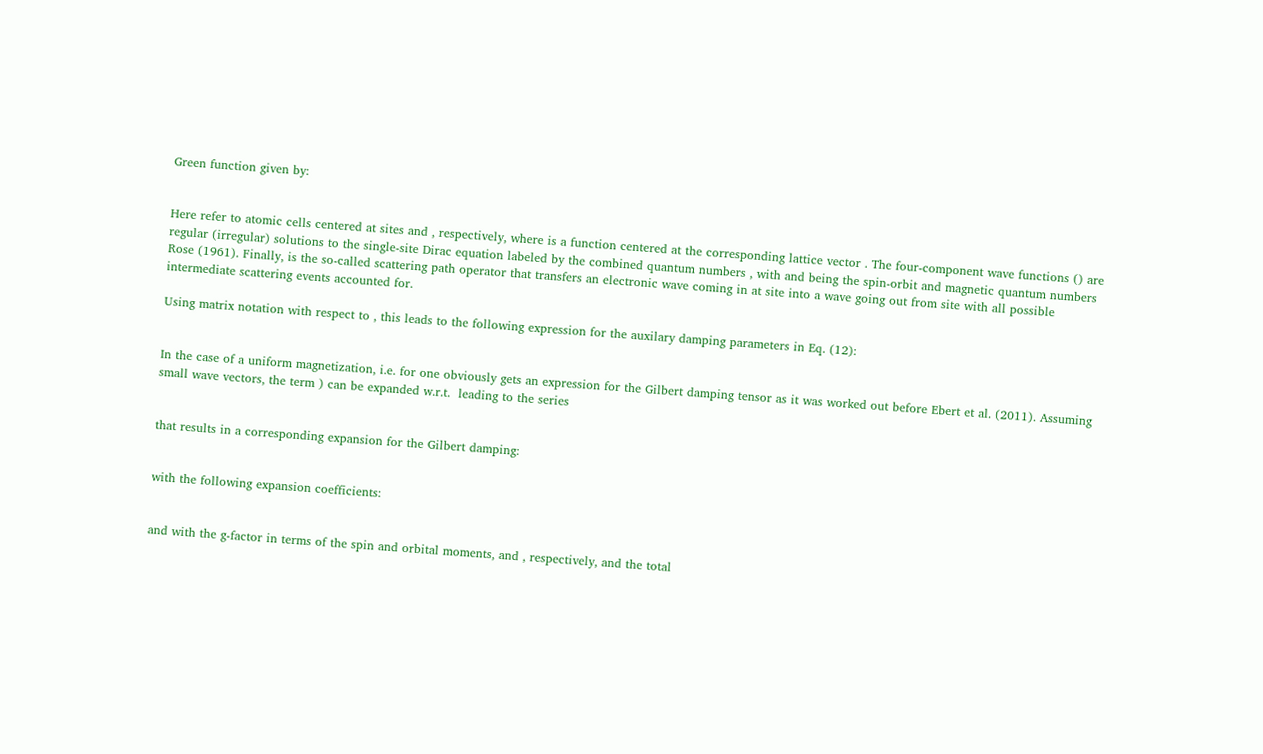Green function given by:


Here refer to atomic cells centered at sites and , respectively, where is a function centered at the corresponding lattice vector . The four-component wave functions () are regular (irregular) solutions to the single-site Dirac equation labeled by the combined quantum numbers , with and being the spin-orbit and magnetic quantum numbers Rose (1961). Finally, is the so-called scattering path operator that transfers an electronic wave coming in at site into a wave going out from site with all possible intermediate scattering events accounted for.

Using matrix notation with respect to , this leads to the following expression for the auxilary damping parameters in Eq. (12):


In the case of a uniform magnetization, i.e. for one obviously gets an expression for the Gilbert damping tensor as it was worked out before Ebert et al. (2011). Assuming small wave vectors, the term ) can be expanded w.r.t.  leading to the series


that results in a corresponding expansion for the Gilbert damping:


with the following expansion coefficients:


and with the g-factor in terms of the spin and orbital moments, and , respectively, and the total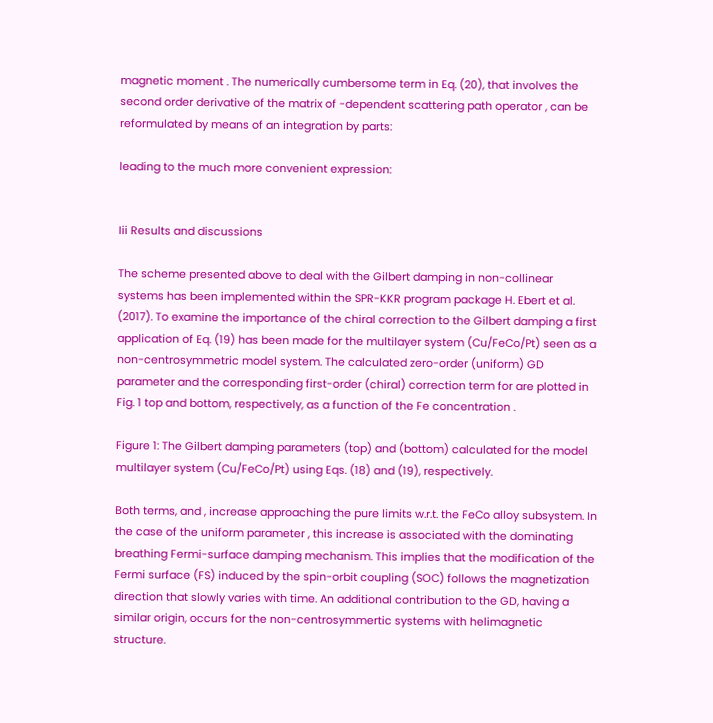magnetic moment . The numerically cumbersome term in Eq. (20), that involves the second order derivative of the matrix of -dependent scattering path operator , can be reformulated by means of an integration by parts:

leading to the much more convenient expression:


Iii Results and discussions

The scheme presented above to deal with the Gilbert damping in non-collinear systems has been implemented within the SPR-KKR program package H. Ebert et al. (2017). To examine the importance of the chiral correction to the Gilbert damping a first application of Eq. (19) has been made for the multilayer system (Cu/FeCo/Pt) seen as a non-centrosymmetric model system. The calculated zero-order (uniform) GD parameter and the corresponding first-order (chiral) correction term for are plotted in Fig. 1 top and bottom, respectively, as a function of the Fe concentration .

Figure 1: The Gilbert damping parameters (top) and (bottom) calculated for the model multilayer system (Cu/FeCo/Pt) using Eqs. (18) and (19), respectively.

Both terms, and , increase approaching the pure limits w.r.t. the FeCo alloy subsystem. In the case of the uniform parameter , this increase is associated with the dominating breathing Fermi-surface damping mechanism. This implies that the modification of the Fermi surface (FS) induced by the spin-orbit coupling (SOC) follows the magnetization direction that slowly varies with time. An additional contribution to the GD, having a similar origin, occurs for the non-centrosymmertic systems with helimagnetic structure.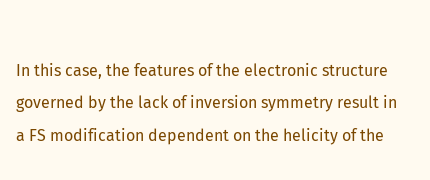In this case, the features of the electronic structure governed by the lack of inversion symmetry result in a FS modification dependent on the helicity of the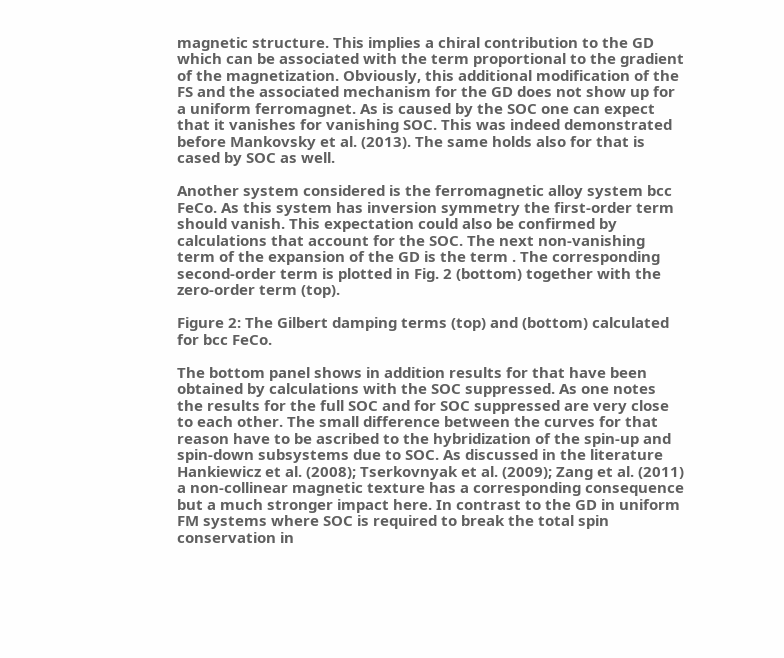magnetic structure. This implies a chiral contribution to the GD which can be associated with the term proportional to the gradient of the magnetization. Obviously, this additional modification of the FS and the associated mechanism for the GD does not show up for a uniform ferromagnet. As is caused by the SOC one can expect that it vanishes for vanishing SOC. This was indeed demonstrated before Mankovsky et al. (2013). The same holds also for that is cased by SOC as well.

Another system considered is the ferromagnetic alloy system bcc FeCo. As this system has inversion symmetry the first-order term should vanish. This expectation could also be confirmed by calculations that account for the SOC. The next non-vanishing term of the expansion of the GD is the term . The corresponding second-order term is plotted in Fig. 2 (bottom) together with the zero-order term (top).

Figure 2: The Gilbert damping terms (top) and (bottom) calculated for bcc FeCo.

The bottom panel shows in addition results for that have been obtained by calculations with the SOC suppressed. As one notes the results for the full SOC and for SOC suppressed are very close to each other. The small difference between the curves for that reason have to be ascribed to the hybridization of the spin-up and spin-down subsystems due to SOC. As discussed in the literature Hankiewicz et al. (2008); Tserkovnyak et al. (2009); Zang et al. (2011) a non-collinear magnetic texture has a corresponding consequence but a much stronger impact here. In contrast to the GD in uniform FM systems where SOC is required to break the total spin conservation in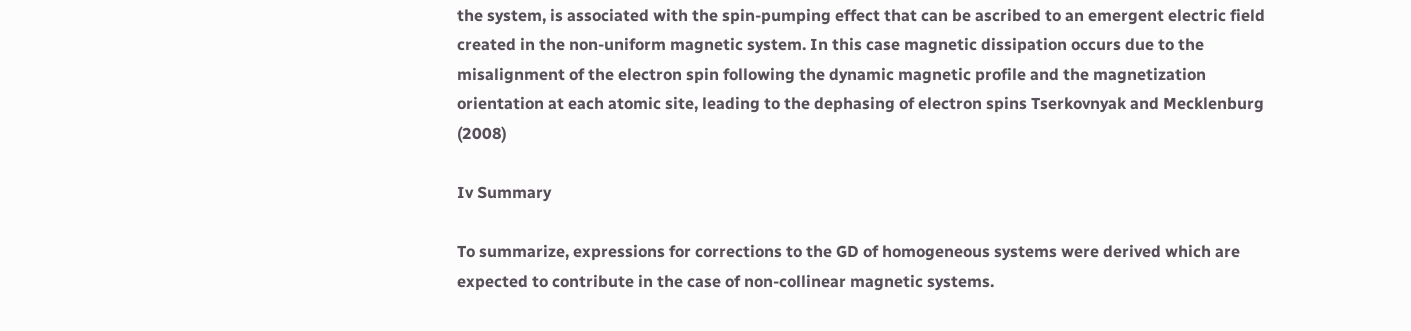the system, is associated with the spin-pumping effect that can be ascribed to an emergent electric field created in the non-uniform magnetic system. In this case magnetic dissipation occurs due to the misalignment of the electron spin following the dynamic magnetic profile and the magnetization orientation at each atomic site, leading to the dephasing of electron spins Tserkovnyak and Mecklenburg (2008)

Iv Summary

To summarize, expressions for corrections to the GD of homogeneous systems were derived which are expected to contribute in the case of non-collinear magnetic systems.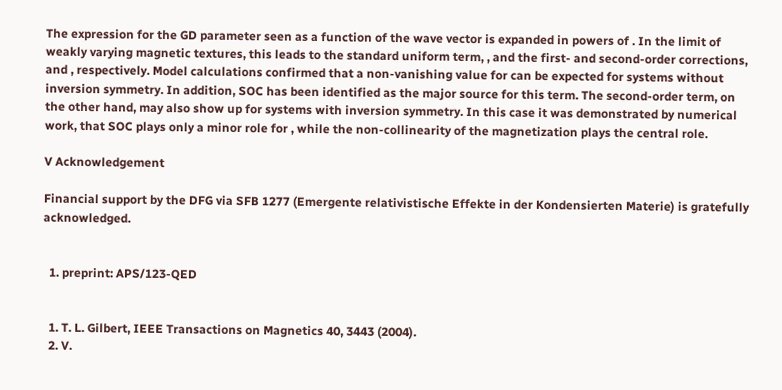The expression for the GD parameter seen as a function of the wave vector is expanded in powers of . In the limit of weakly varying magnetic textures, this leads to the standard uniform term, , and the first- and second-order corrections, and , respectively. Model calculations confirmed that a non-vanishing value for can be expected for systems without inversion symmetry. In addition, SOC has been identified as the major source for this term. The second-order term, on the other hand, may also show up for systems with inversion symmetry. In this case it was demonstrated by numerical work, that SOC plays only a minor role for , while the non-collinearity of the magnetization plays the central role.

V Acknowledgement

Financial support by the DFG via SFB 1277 (Emergente relativistische Effekte in der Kondensierten Materie) is gratefully acknowledged.


  1. preprint: APS/123-QED


  1. T. L. Gilbert, IEEE Transactions on Magnetics 40, 3443 (2004).
  2. V.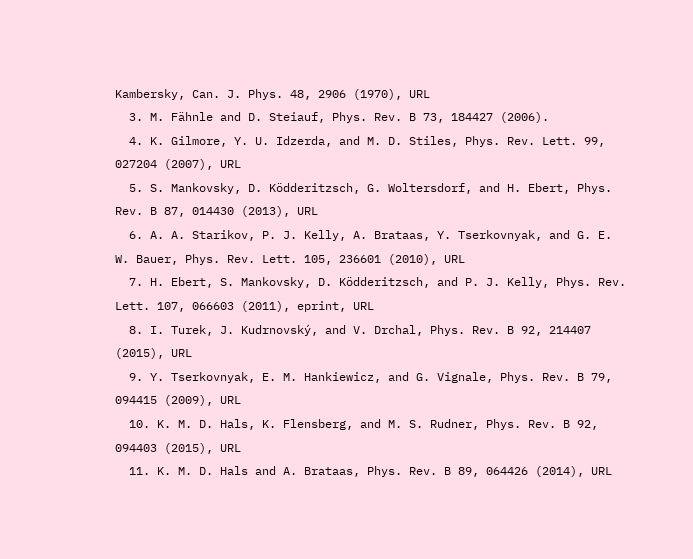Kambersky, Can. J. Phys. 48, 2906 (1970), URL
  3. M. Fähnle and D. Steiauf, Phys. Rev. B 73, 184427 (2006).
  4. K. Gilmore, Y. U. Idzerda, and M. D. Stiles, Phys. Rev. Lett. 99, 027204 (2007), URL
  5. S. Mankovsky, D. Ködderitzsch, G. Woltersdorf, and H. Ebert, Phys. Rev. B 87, 014430 (2013), URL
  6. A. A. Starikov, P. J. Kelly, A. Brataas, Y. Tserkovnyak, and G. E. W. Bauer, Phys. Rev. Lett. 105, 236601 (2010), URL
  7. H. Ebert, S. Mankovsky, D. Ködderitzsch, and P. J. Kelly, Phys. Rev. Lett. 107, 066603 (2011), eprint, URL
  8. I. Turek, J. Kudrnovský, and V. Drchal, Phys. Rev. B 92, 214407 (2015), URL
  9. Y. Tserkovnyak, E. M. Hankiewicz, and G. Vignale, Phys. Rev. B 79, 094415 (2009), URL
  10. K. M. D. Hals, K. Flensberg, and M. S. Rudner, Phys. Rev. B 92, 094403 (2015), URL
  11. K. M. D. Hals and A. Brataas, Phys. Rev. B 89, 064426 (2014), URL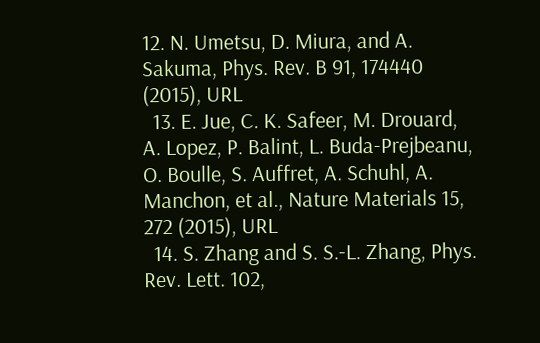12. N. Umetsu, D. Miura, and A. Sakuma, Phys. Rev. B 91, 174440 (2015), URL
  13. E. Jue, C. K. Safeer, M. Drouard, A. Lopez, P. Balint, L. Buda-Prejbeanu, O. Boulle, S. Auffret, A. Schuhl, A. Manchon, et al., Nature Materials 15, 272 (2015), URL
  14. S. Zhang and S. S.-L. Zhang, Phys. Rev. Lett. 102,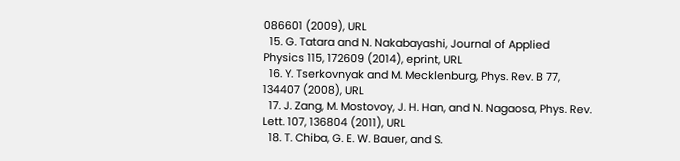086601 (2009), URL
  15. G. Tatara and N. Nakabayashi, Journal of Applied Physics 115, 172609 (2014), eprint, URL
  16. Y. Tserkovnyak and M. Mecklenburg, Phys. Rev. B 77, 134407 (2008), URL
  17. J. Zang, M. Mostovoy, J. H. Han, and N. Nagaosa, Phys. Rev. Lett. 107, 136804 (2011), URL
  18. T. Chiba, G. E. W. Bauer, and S.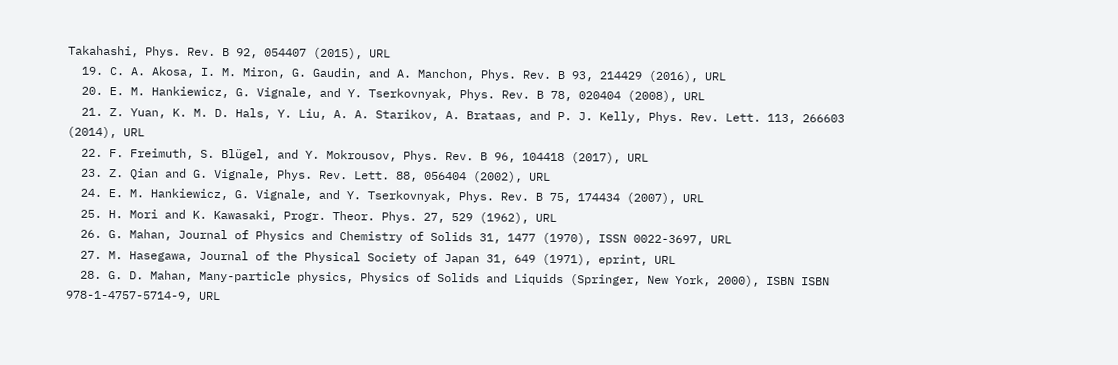Takahashi, Phys. Rev. B 92, 054407 (2015), URL
  19. C. A. Akosa, I. M. Miron, G. Gaudin, and A. Manchon, Phys. Rev. B 93, 214429 (2016), URL
  20. E. M. Hankiewicz, G. Vignale, and Y. Tserkovnyak, Phys. Rev. B 78, 020404 (2008), URL
  21. Z. Yuan, K. M. D. Hals, Y. Liu, A. A. Starikov, A. Brataas, and P. J. Kelly, Phys. Rev. Lett. 113, 266603 (2014), URL
  22. F. Freimuth, S. Blügel, and Y. Mokrousov, Phys. Rev. B 96, 104418 (2017), URL
  23. Z. Qian and G. Vignale, Phys. Rev. Lett. 88, 056404 (2002), URL
  24. E. M. Hankiewicz, G. Vignale, and Y. Tserkovnyak, Phys. Rev. B 75, 174434 (2007), URL
  25. H. Mori and K. Kawasaki, Progr. Theor. Phys. 27, 529 (1962), URL
  26. G. Mahan, Journal of Physics and Chemistry of Solids 31, 1477 (1970), ISSN 0022-3697, URL
  27. M. Hasegawa, Journal of the Physical Society of Japan 31, 649 (1971), eprint, URL
  28. G. D. Mahan, Many-particle physics, Physics of Solids and Liquids (Springer, New York, 2000), ISBN ISBN 978-1-4757-5714-9, URL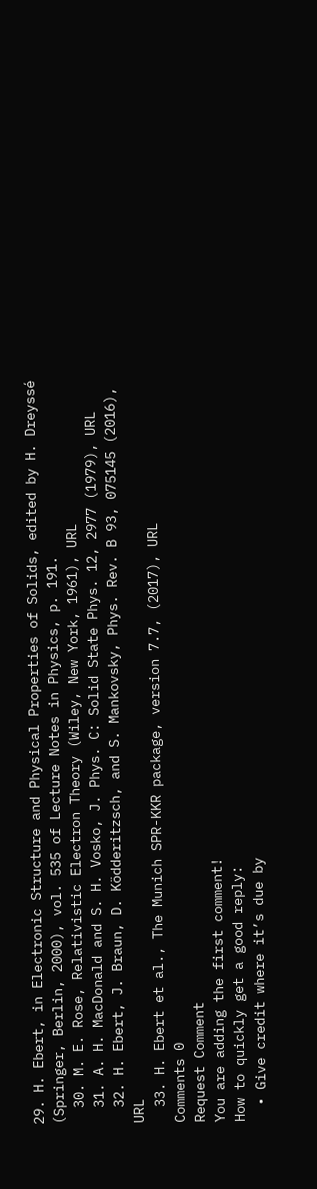29. H. Ebert, in Electronic Structure and Physical Properties of Solids, edited by H. Dreyssé (Springer, Berlin, 2000), vol. 535 of Lecture Notes in Physics, p. 191.
  30. M. E. Rose, Relativistic Electron Theory (Wiley, New York, 1961), URL
  31. A. H. MacDonald and S. H. Vosko, J. Phys. C: Solid State Phys. 12, 2977 (1979), URL
  32. H. Ebert, J. Braun, D. Ködderitzsch, and S. Mankovsky, Phys. Rev. B 93, 075145 (2016), URL
  33. H. Ebert et al., The Munich SPR-KKR package, version 7.7, (2017), URL
Comments 0
Request Comment
You are adding the first comment!
How to quickly get a good reply:
  • Give credit where it’s due by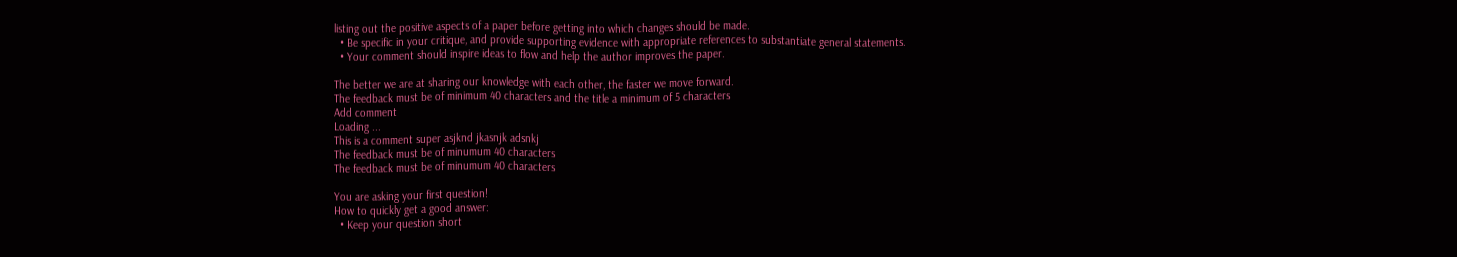listing out the positive aspects of a paper before getting into which changes should be made.
  • Be specific in your critique, and provide supporting evidence with appropriate references to substantiate general statements.
  • Your comment should inspire ideas to flow and help the author improves the paper.

The better we are at sharing our knowledge with each other, the faster we move forward.
The feedback must be of minimum 40 characters and the title a minimum of 5 characters
Add comment
Loading ...
This is a comment super asjknd jkasnjk adsnkj
The feedback must be of minumum 40 characters
The feedback must be of minumum 40 characters

You are asking your first question!
How to quickly get a good answer:
  • Keep your question short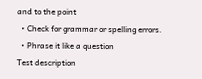and to the point
  • Check for grammar or spelling errors.
  • Phrase it like a question
Test description